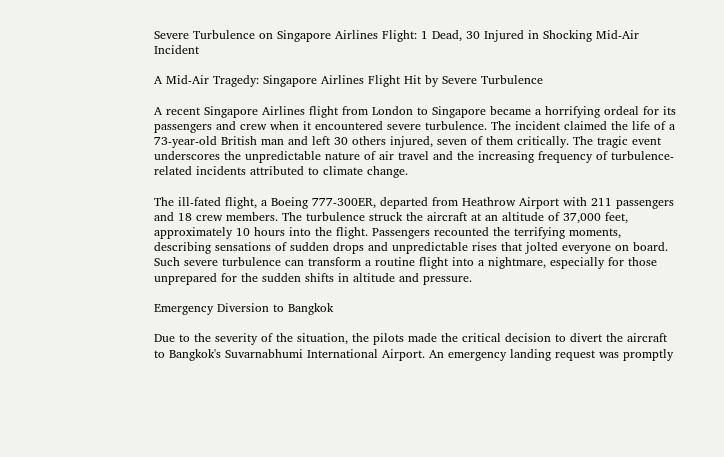Severe Turbulence on Singapore Airlines Flight: 1 Dead, 30 Injured in Shocking Mid-Air Incident

A Mid-Air Tragedy: Singapore Airlines Flight Hit by Severe Turbulence

A recent Singapore Airlines flight from London to Singapore became a horrifying ordeal for its passengers and crew when it encountered severe turbulence. The incident claimed the life of a 73-year-old British man and left 30 others injured, seven of them critically. The tragic event underscores the unpredictable nature of air travel and the increasing frequency of turbulence-related incidents attributed to climate change.

The ill-fated flight, a Boeing 777-300ER, departed from Heathrow Airport with 211 passengers and 18 crew members. The turbulence struck the aircraft at an altitude of 37,000 feet, approximately 10 hours into the flight. Passengers recounted the terrifying moments, describing sensations of sudden drops and unpredictable rises that jolted everyone on board. Such severe turbulence can transform a routine flight into a nightmare, especially for those unprepared for the sudden shifts in altitude and pressure.

Emergency Diversion to Bangkok

Due to the severity of the situation, the pilots made the critical decision to divert the aircraft to Bangkok's Suvarnabhumi International Airport. An emergency landing request was promptly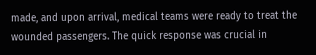made, and upon arrival, medical teams were ready to treat the wounded passengers. The quick response was crucial in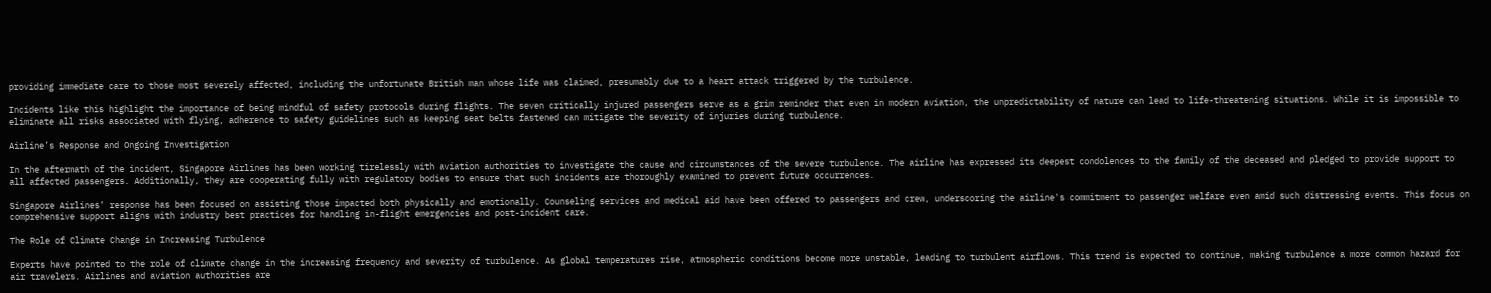providing immediate care to those most severely affected, including the unfortunate British man whose life was claimed, presumably due to a heart attack triggered by the turbulence.

Incidents like this highlight the importance of being mindful of safety protocols during flights. The seven critically injured passengers serve as a grim reminder that even in modern aviation, the unpredictability of nature can lead to life-threatening situations. While it is impossible to eliminate all risks associated with flying, adherence to safety guidelines such as keeping seat belts fastened can mitigate the severity of injuries during turbulence.

Airline’s Response and Ongoing Investigation

In the aftermath of the incident, Singapore Airlines has been working tirelessly with aviation authorities to investigate the cause and circumstances of the severe turbulence. The airline has expressed its deepest condolences to the family of the deceased and pledged to provide support to all affected passengers. Additionally, they are cooperating fully with regulatory bodies to ensure that such incidents are thoroughly examined to prevent future occurrences.

Singapore Airlines’ response has been focused on assisting those impacted both physically and emotionally. Counseling services and medical aid have been offered to passengers and crew, underscoring the airline's commitment to passenger welfare even amid such distressing events. This focus on comprehensive support aligns with industry best practices for handling in-flight emergencies and post-incident care.

The Role of Climate Change in Increasing Turbulence

Experts have pointed to the role of climate change in the increasing frequency and severity of turbulence. As global temperatures rise, atmospheric conditions become more unstable, leading to turbulent airflows. This trend is expected to continue, making turbulence a more common hazard for air travelers. Airlines and aviation authorities are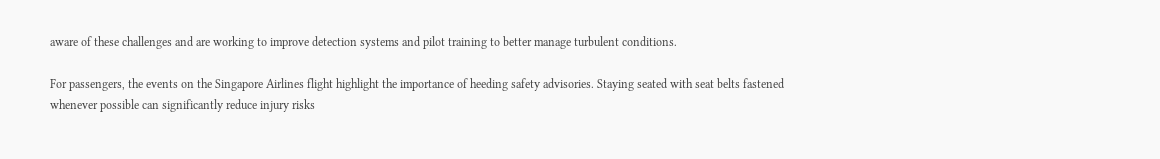aware of these challenges and are working to improve detection systems and pilot training to better manage turbulent conditions.

For passengers, the events on the Singapore Airlines flight highlight the importance of heeding safety advisories. Staying seated with seat belts fastened whenever possible can significantly reduce injury risks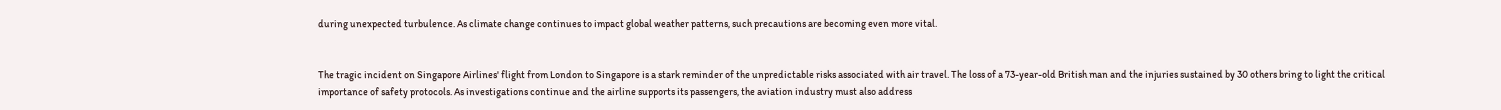during unexpected turbulence. As climate change continues to impact global weather patterns, such precautions are becoming even more vital.


The tragic incident on Singapore Airlines' flight from London to Singapore is a stark reminder of the unpredictable risks associated with air travel. The loss of a 73-year-old British man and the injuries sustained by 30 others bring to light the critical importance of safety protocols. As investigations continue and the airline supports its passengers, the aviation industry must also address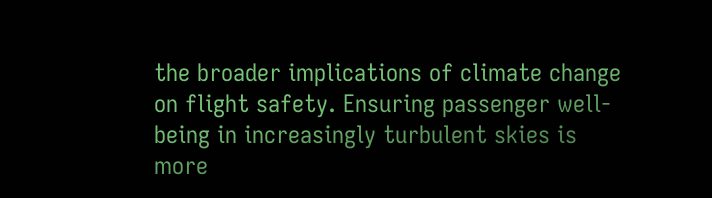the broader implications of climate change on flight safety. Ensuring passenger well-being in increasingly turbulent skies is more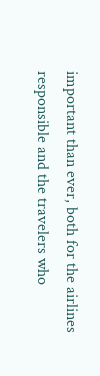important than ever, both for the airlines responsible and the travelers who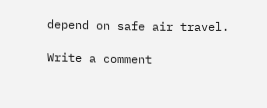depend on safe air travel.

Write a comment